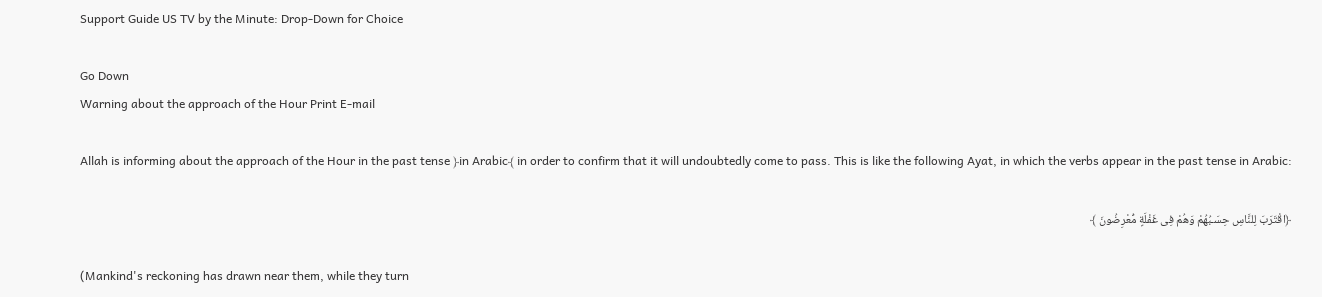Support Guide US TV by the Minute: Drop-Down for Choice

Go Down
Warning about the approach of the Hour Print E-mail

Allah is informing about the approach of the Hour in the past tense ﴿in Arabic﴾ in order to confirm that it will undoubtedly come to pass. This is like the following Ayat, in which the verbs appear in the past tense in Arabic:

﴿اقْتَرَبَ لِلنَّاسِ حِسَـبُهُمْ وَهُمْ فِى غَفْلَةٍ مُّعْرِضُونَ ﴾

(Mankind's reckoning has drawn near them, while they turn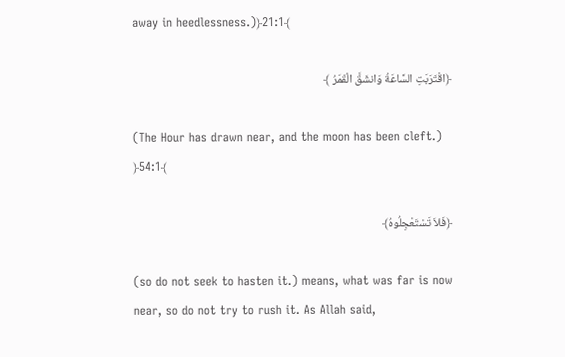away in heedlessness.)﴿21:1﴾

﴿اقْتَرَبَتِ السَّاعَةُ وَانشَقَّ الْقَمَرُ ﴾

(The Hour has drawn near, and the moon has been cleft.) ﴿54:1﴾

﴿فَلاَ تَسْتَعْجِلُوهُ﴾

(so do not seek to hasten it.) means, what was far is now near, so do not try to rush it. As Allah said,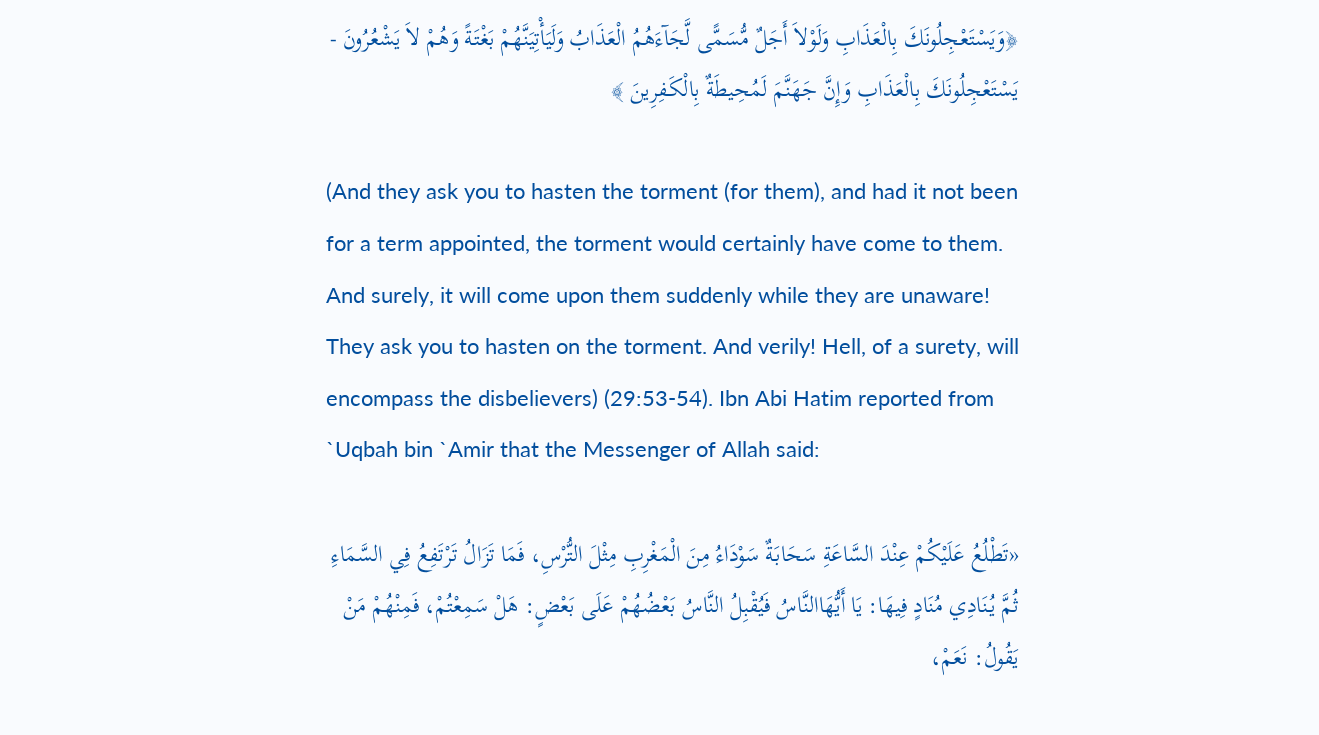﴿وَيَسْتَعْجِلُونَكَ بِالْعَذَابِ وَلَوْلاَ أَجَلٌ مُّسَمًّى لَّجَآءَهُمُ الْعَذَابُ وَلَيَأْتِيَنَّهُمْ بَغْتَةً وَهُمْ لاَ يَشْعُرُونَ - يَسْتَعْجِلُونَكَ بِالْعَذَابِ وَإِنَّ جَهَنَّمَ لَمُحِيطَةٌ بِالْكَـفِرِينَ ﴾

(And they ask you to hasten the torment (for them), and had it not been for a term appointed, the torment would certainly have come to them. And surely, it will come upon them suddenly while they are unaware! They ask you to hasten on the torment. And verily! Hell, of a surety, will encompass the disbelievers) (29:53-54). Ibn Abi Hatim reported from `Uqbah bin `Amir that the Messenger of Allah said:

«تَطْلُعُ عَلَيْكُمْ عِنْدَ السَّاعَةِ سَحَابَةٌ سَوْدَاءُ مِنَ الْمَغْرِبِ مِثْلَ التُّرْسِ، فَمَا تَزَالُ تَرْتَفِعُ فِي السَّمَاءِ ثُمَّ يُنَادِي مُنَادٍ فِيهَا: يَا أَيُّهَاالنَّاسُ فَيُقْبِلُ النَّاسُ بَعْضُهُمْ عَلَى بَعْضٍ: هَلْ سَمِعْتُمْ، فَمِنْهُمْ مَنْ يَقُولُ: نَعَمْ،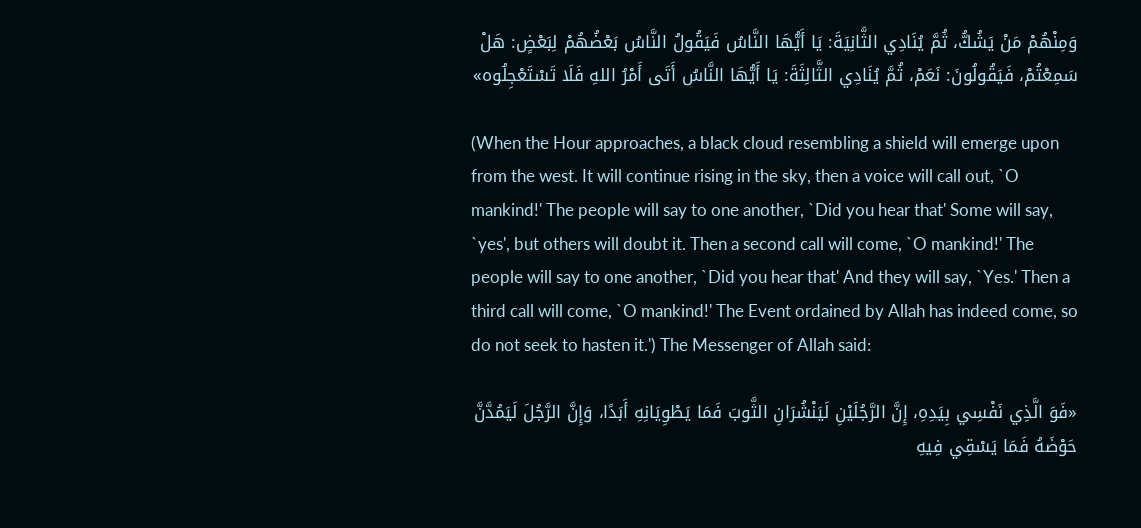وَمِنْهُمْ مَنْ يَشُكُّ، ثُمَّ يُنَادِي الثَّانِيَةَ: يَا أَيُّهَا النَّاسُ فَيَقُولُ النَّاسُ بَعْضُهُمْ لِبَعْضٍ: هَلْ سَمِعْتُمْ، فَيَقُولُونَ: نَعَمْ، ثُمَّ يُنَادِي الثَّالِثَةَ: يَا أَيُّهَا النَّاسُ أَتَى أَمْرُ اللهِ فَلَا تَسْتَعْجِلُوه»

(When the Hour approaches, a black cloud resembling a shield will emerge upon from the west. It will continue rising in the sky, then a voice will call out, `O mankind!' The people will say to one another, `Did you hear that' Some will say, `yes', but others will doubt it. Then a second call will come, `O mankind!' The people will say to one another, `Did you hear that' And they will say, `Yes.' Then a third call will come, `O mankind!' The Event ordained by Allah has indeed come, so do not seek to hasten it.') The Messenger of Allah said:

«فَوَ الَّذِي نَفْسِي بِيَدِهِ، إِنَّ الرَّجُلَيْنِ لَيَنْشُرَانِ الثَّوبَ فَمَا يَطْوِيَانِهِ أَبَدًا، وَإِنَّ الرَّجُلَ لَيَمُدَّنَّ حَوْضَهُ فَمَا يَسْقِي فِيهِ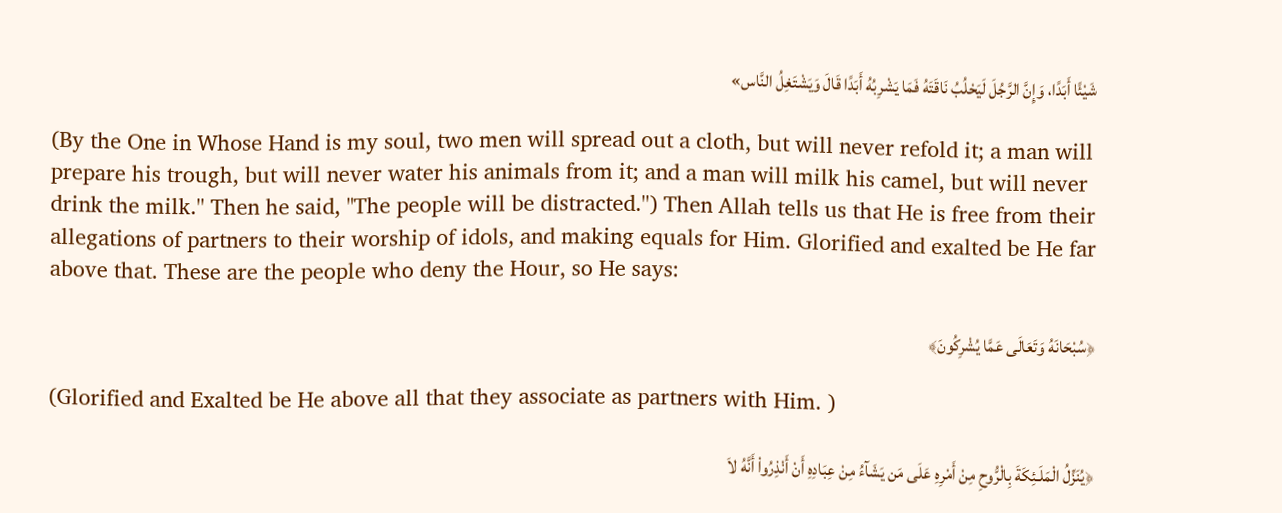شَيْئًا أَبَدًا، وَإِنَّ الرَّجُلَ لَيَحْلُبُ نَاقَتَهُ فَمَا يَشْرِبُهُ أَبَدًا قَالَ وَيَشْتَغِلُ النَّاس»

(By the One in Whose Hand is my soul, two men will spread out a cloth, but will never refold it; a man will prepare his trough, but will never water his animals from it; and a man will milk his camel, but will never drink the milk.'' Then he said, "The people will be distracted.'') Then Allah tells us that He is free from their allegations of partners to their worship of idols, and making equals for Him. Glorified and exalted be He far above that. These are the people who deny the Hour, so He says:

﴿سُبْحَانَهُ وَتَعَالَى عَمَّا يُشْرِكُونَ﴾

(Glorified and Exalted be He above all that they associate as partners with Him. )

﴿يُنَزِّلُ الْمَلَـئِكَةَ بِالْرُّوحِ مِنْ أَمْرِهِ عَلَى مَن يَشَآءُ مِنْ عِبَادِهِ أَنْ أَنْذِرُواْ أَنَّهُ لاَ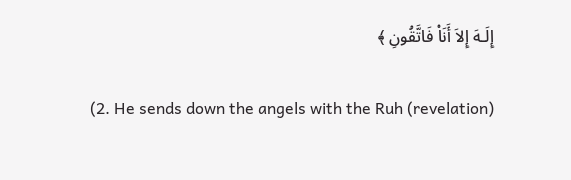إِلَـهَ إِلاَ أَنَاْ فَاتَّقُونِ ﴾

(2. He sends down the angels with the Ruh (revelation)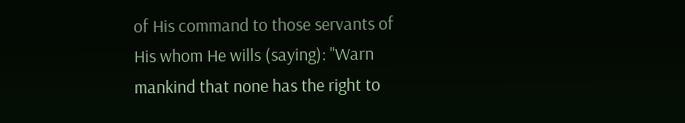of His command to those servants of His whom He wills (saying): "Warn mankind that none has the right to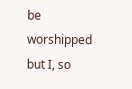be worshipped but I, so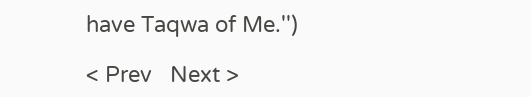have Taqwa of Me.'')

< Prev   Next >